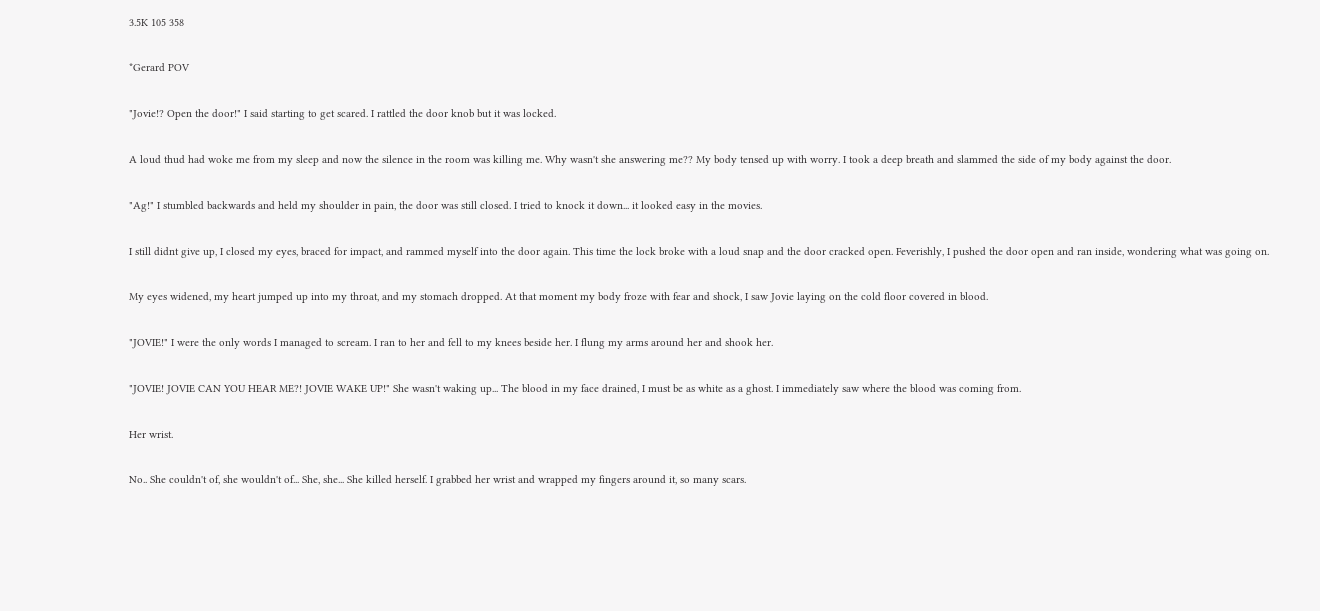3.5K 105 358

*Gerard POV

"Jovie!? Open the door!" I said starting to get scared. I rattled the door knob but it was locked.

A loud thud had woke me from my sleep and now the silence in the room was killing me. Why wasn't she answering me?? My body tensed up with worry. I took a deep breath and slammed the side of my body against the door.

"Ag!" I stumbled backwards and held my shoulder in pain, the door was still closed. I tried to knock it down... it looked easy in the movies.

I still didnt give up, I closed my eyes, braced for impact, and rammed myself into the door again. This time the lock broke with a loud snap and the door cracked open. Feverishly, I pushed the door open and ran inside, wondering what was going on.

My eyes widened, my heart jumped up into my throat, and my stomach dropped. At that moment my body froze with fear and shock, I saw Jovie laying on the cold floor covered in blood.

"JOVIE!" I were the only words I managed to scream. I ran to her and fell to my knees beside her. I flung my arms around her and shook her.

"JOVIE! JOVIE CAN YOU HEAR ME?! JOVIE WAKE UP!" She wasn't waking up... The blood in my face drained, I must be as white as a ghost. I immediately saw where the blood was coming from.

Her wrist.

No.. She couldn't of, she wouldn't of... She, she... She killed herself. I grabbed her wrist and wrapped my fingers around it, so many scars.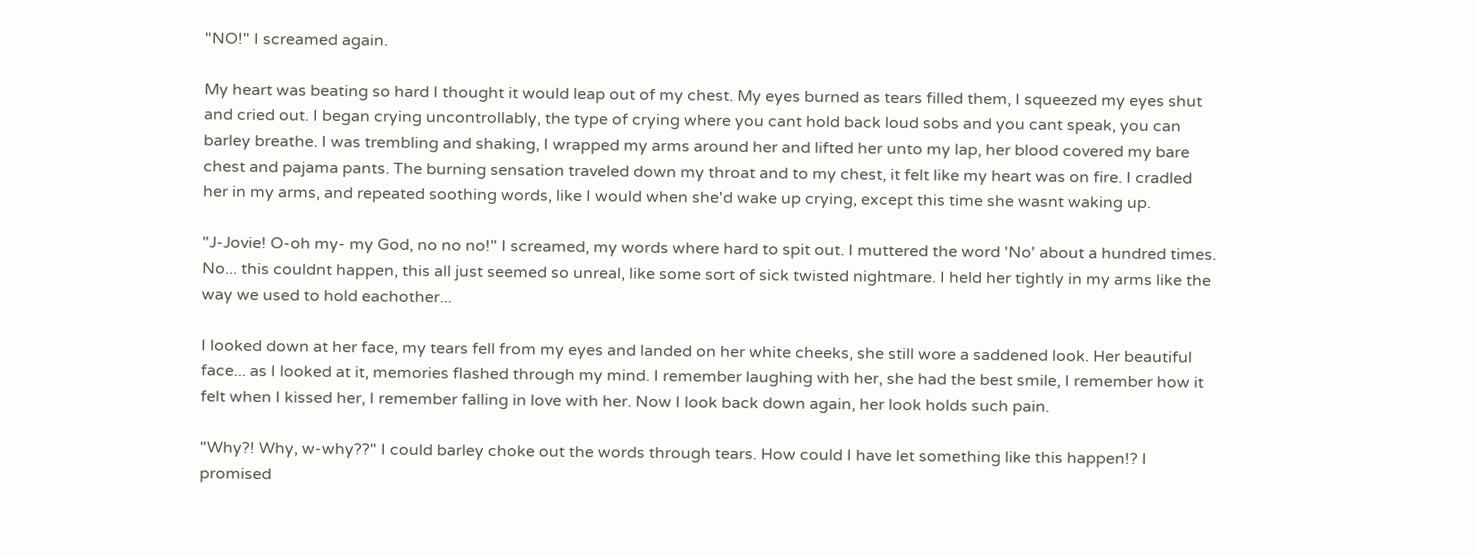"NO!" I screamed again.

My heart was beating so hard I thought it would leap out of my chest. My eyes burned as tears filled them, I squeezed my eyes shut and cried out. I began crying uncontrollably, the type of crying where you cant hold back loud sobs and you cant speak, you can barley breathe. I was trembling and shaking, I wrapped my arms around her and lifted her unto my lap, her blood covered my bare chest and pajama pants. The burning sensation traveled down my throat and to my chest, it felt like my heart was on fire. I cradled her in my arms, and repeated soothing words, like I would when she'd wake up crying, except this time she wasnt waking up.

"J-Jovie! O-oh my- my God, no no no!" I screamed, my words where hard to spit out. I muttered the word 'No' about a hundred times. No... this couldnt happen, this all just seemed so unreal, like some sort of sick twisted nightmare. I held her tightly in my arms like the way we used to hold eachother...

I looked down at her face, my tears fell from my eyes and landed on her white cheeks, she still wore a saddened look. Her beautiful face... as I looked at it, memories flashed through my mind. I remember laughing with her, she had the best smile, I remember how it felt when I kissed her, I remember falling in love with her. Now I look back down again, her look holds such pain.

"Why?! Why, w-why??" I could barley choke out the words through tears. How could I have let something like this happen!? I promised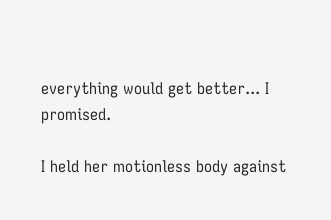everything would get better... I promised.

I held her motionless body against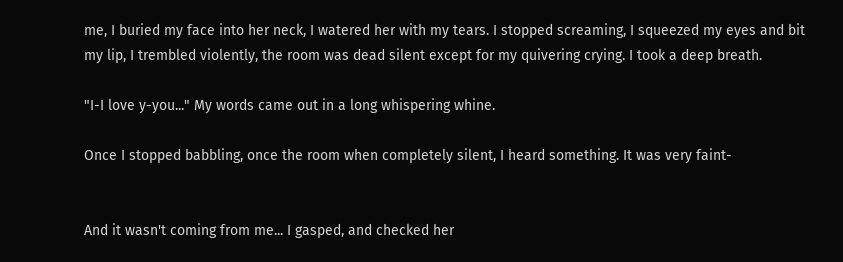me, I buried my face into her neck, I watered her with my tears. I stopped screaming, I squeezed my eyes and bit my lip, I trembled violently, the room was dead silent except for my quivering crying. I took a deep breath.

"I-I love y-you..." My words came out in a long whispering whine.

Once I stopped babbling, once the room when completely silent, I heard something. It was very faint-


And it wasn't coming from me... I gasped, and checked her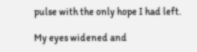pulse with the only hope I had left.

My eyes widened and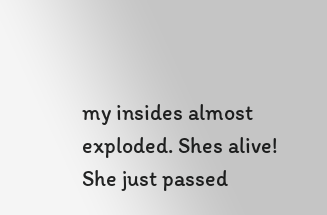my insides almost exploded. Shes alive! She just passed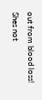out from blood loss! Shes not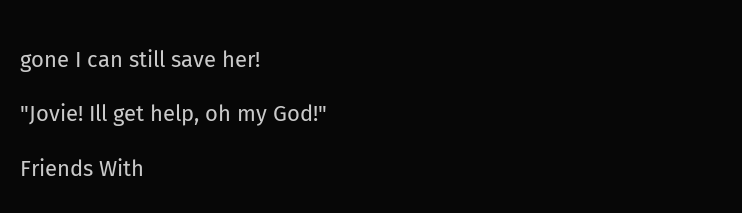gone I can still save her!

"Jovie! Ill get help, oh my God!"

Friends With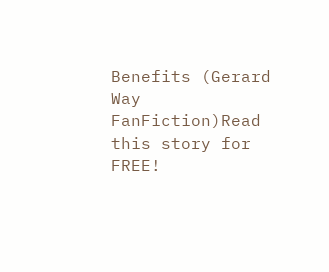Benefits (Gerard Way FanFiction)Read this story for FREE!